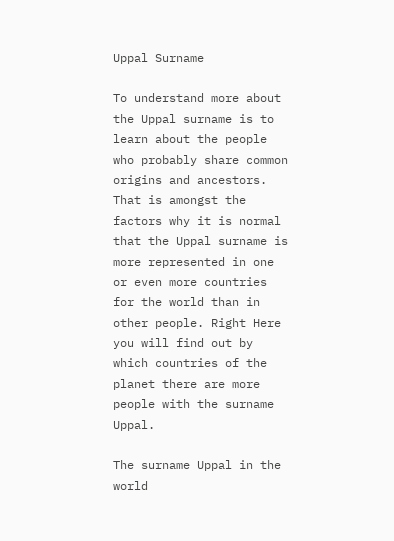Uppal Surname

To understand more about the Uppal surname is to learn about the people who probably share common origins and ancestors. That is amongst the factors why it is normal that the Uppal surname is more represented in one or even more countries for the world than in other people. Right Here you will find out by which countries of the planet there are more people with the surname Uppal.

The surname Uppal in the world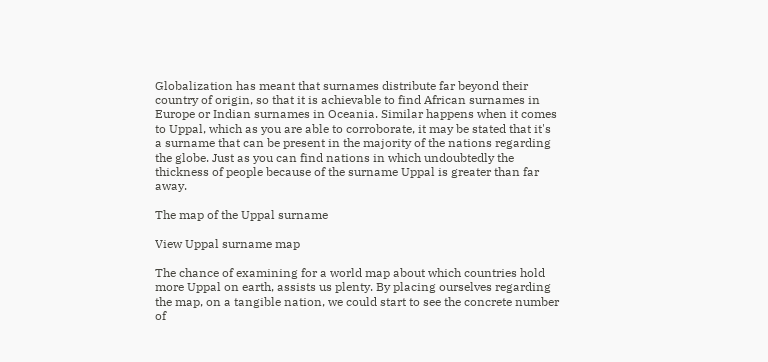Globalization has meant that surnames distribute far beyond their country of origin, so that it is achievable to find African surnames in Europe or Indian surnames in Oceania. Similar happens when it comes to Uppal, which as you are able to corroborate, it may be stated that it's a surname that can be present in the majority of the nations regarding the globe. Just as you can find nations in which undoubtedly the thickness of people because of the surname Uppal is greater than far away.

The map of the Uppal surname

View Uppal surname map

The chance of examining for a world map about which countries hold more Uppal on earth, assists us plenty. By placing ourselves regarding the map, on a tangible nation, we could start to see the concrete number of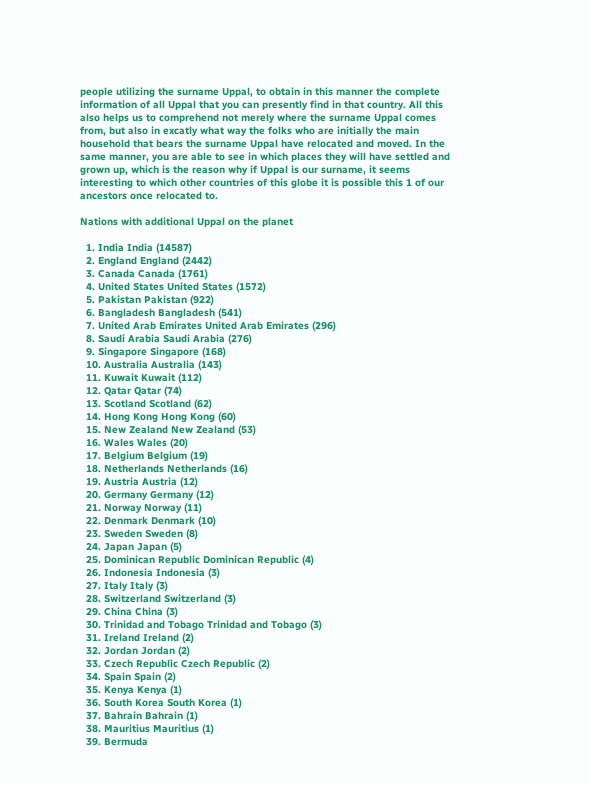people utilizing the surname Uppal, to obtain in this manner the complete information of all Uppal that you can presently find in that country. All this also helps us to comprehend not merely where the surname Uppal comes from, but also in excatly what way the folks who are initially the main household that bears the surname Uppal have relocated and moved. In the same manner, you are able to see in which places they will have settled and grown up, which is the reason why if Uppal is our surname, it seems interesting to which other countries of this globe it is possible this 1 of our ancestors once relocated to.

Nations with additional Uppal on the planet

  1. India India (14587)
  2. England England (2442)
  3. Canada Canada (1761)
  4. United States United States (1572)
  5. Pakistan Pakistan (922)
  6. Bangladesh Bangladesh (541)
  7. United Arab Emirates United Arab Emirates (296)
  8. Saudi Arabia Saudi Arabia (276)
  9. Singapore Singapore (168)
  10. Australia Australia (143)
  11. Kuwait Kuwait (112)
  12. Qatar Qatar (74)
  13. Scotland Scotland (62)
  14. Hong Kong Hong Kong (60)
  15. New Zealand New Zealand (53)
  16. Wales Wales (20)
  17. Belgium Belgium (19)
  18. Netherlands Netherlands (16)
  19. Austria Austria (12)
  20. Germany Germany (12)
  21. Norway Norway (11)
  22. Denmark Denmark (10)
  23. Sweden Sweden (8)
  24. Japan Japan (5)
  25. Dominican Republic Dominican Republic (4)
  26. Indonesia Indonesia (3)
  27. Italy Italy (3)
  28. Switzerland Switzerland (3)
  29. China China (3)
  30. Trinidad and Tobago Trinidad and Tobago (3)
  31. Ireland Ireland (2)
  32. Jordan Jordan (2)
  33. Czech Republic Czech Republic (2)
  34. Spain Spain (2)
  35. Kenya Kenya (1)
  36. South Korea South Korea (1)
  37. Bahrain Bahrain (1)
  38. Mauritius Mauritius (1)
  39. Bermuda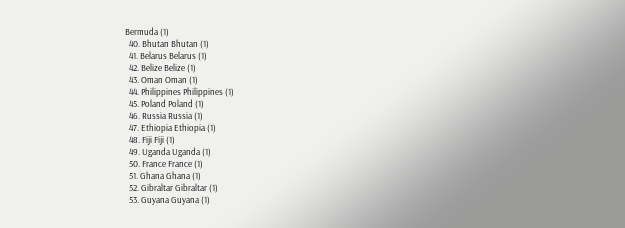Bermuda (1)
  40. Bhutan Bhutan (1)
  41. Belarus Belarus (1)
  42. Belize Belize (1)
  43. Oman Oman (1)
  44. Philippines Philippines (1)
  45. Poland Poland (1)
  46. Russia Russia (1)
  47. Ethiopia Ethiopia (1)
  48. Fiji Fiji (1)
  49. Uganda Uganda (1)
  50. France France (1)
  51. Ghana Ghana (1)
  52. Gibraltar Gibraltar (1)
  53. Guyana Guyana (1)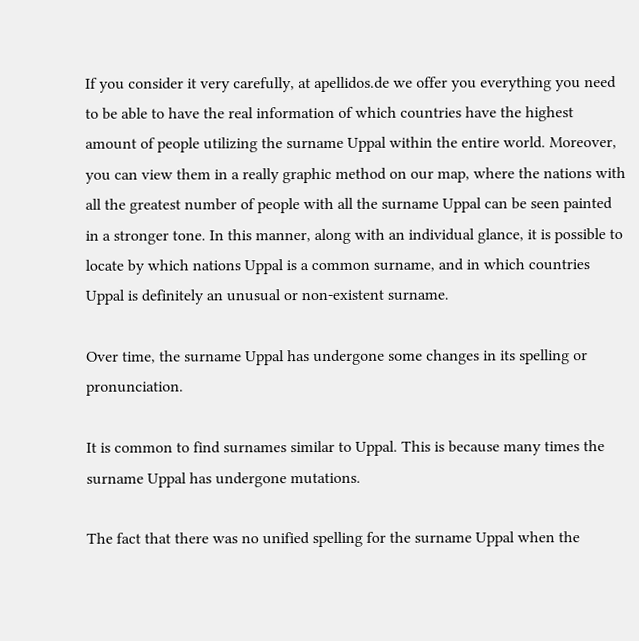If you consider it very carefully, at apellidos.de we offer you everything you need to be able to have the real information of which countries have the highest amount of people utilizing the surname Uppal within the entire world. Moreover, you can view them in a really graphic method on our map, where the nations with all the greatest number of people with all the surname Uppal can be seen painted in a stronger tone. In this manner, along with an individual glance, it is possible to locate by which nations Uppal is a common surname, and in which countries Uppal is definitely an unusual or non-existent surname.

Over time, the surname Uppal has undergone some changes in its spelling or pronunciation.

It is common to find surnames similar to Uppal. This is because many times the surname Uppal has undergone mutations.

The fact that there was no unified spelling for the surname Uppal when the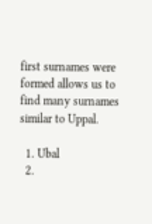first surnames were formed allows us to find many surnames similar to Uppal.

  1. Ubal
  2.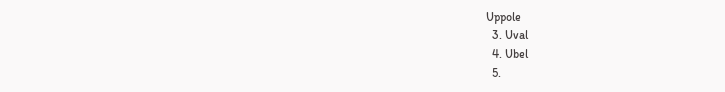Uppole
  3. Uval
  4. Ubel
  5.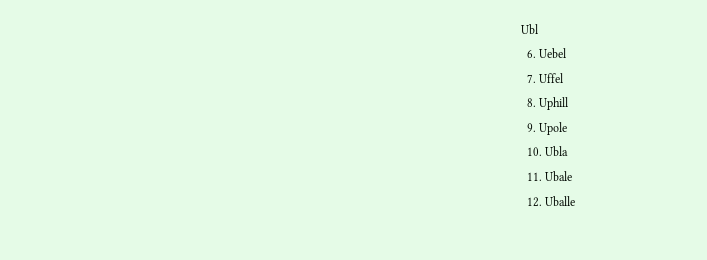Ubl
  6. Uebel
  7. Uffel
  8. Uphill
  9. Upole
  10. Ubla
  11. Ubale
  12. Uballe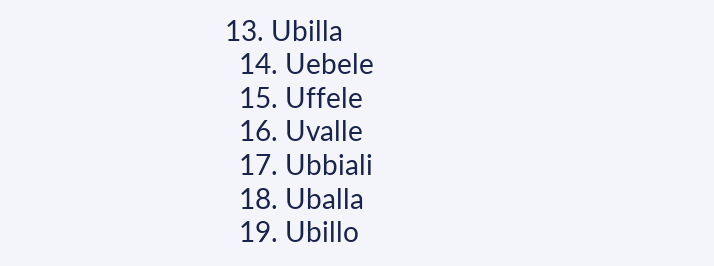13. Ubilla
  14. Uebele
  15. Uffele
  16. Uvalle
  17. Ubbiali
  18. Uballa
  19. Ubillo